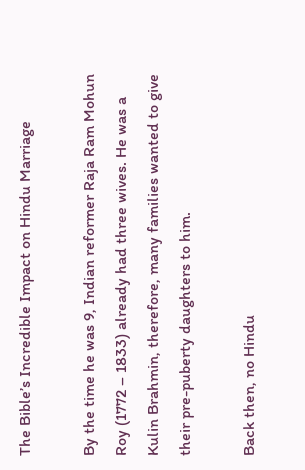The Bible’s Incredible Impact on Hindu Marriage

By the time he was 9, Indian reformer Raja Ram Mohun Roy (1772 – 1833) already had three wives. He was a Kulin Brahmin, therefore, many families wanted to give their pre-puberty daughters to him.

Back then, no Hindu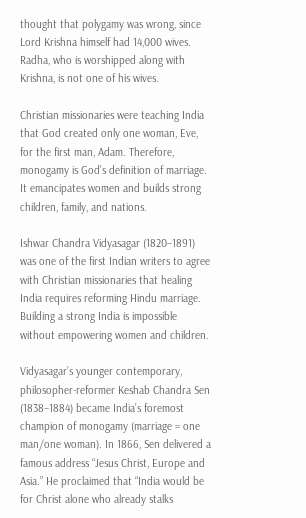thought that polygamy was wrong, since Lord Krishna himself had 14,000 wives. Radha, who is worshipped along with Krishna, is not one of his wives.

Christian missionaries were teaching India that God created only one woman, Eve, for the first man, Adam. Therefore, monogamy is God’s definition of marriage. It emancipates women and builds strong children, family, and nations.

Ishwar Chandra Vidyasagar (1820–1891) was one of the first Indian writers to agree with Christian missionaries that healing India requires reforming Hindu marriage. Building a strong India is impossible without empowering women and children.

Vidyasagar’s younger contemporary, philosopher-reformer Keshab Chandra Sen (1838–1884) became India’s foremost champion of monogamy (marriage = one man/one woman). In 1866, Sen delivered a famous address “Jesus Christ, Europe and Asia.” He proclaimed that “India would be for Christ alone who already stalks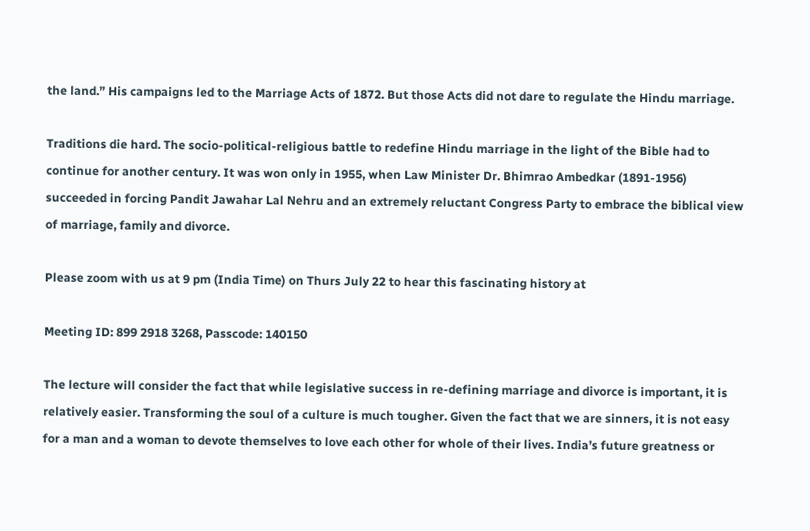the land.” His campaigns led to the Marriage Acts of 1872. But those Acts did not dare to regulate the Hindu marriage.

Traditions die hard. The socio-political-religious battle to redefine Hindu marriage in the light of the Bible had to continue for another century. It was won only in 1955, when Law Minister Dr. Bhimrao Ambedkar (1891-1956) succeeded in forcing Pandit Jawahar Lal Nehru and an extremely reluctant Congress Party to embrace the biblical view of marriage, family and divorce.

Please zoom with us at 9 pm (India Time) on Thurs July 22 to hear this fascinating history at

Meeting ID: 899 2918 3268, Passcode: 140150

The lecture will consider the fact that while legislative success in re-defining marriage and divorce is important, it is relatively easier. Transforming the soul of a culture is much tougher. Given the fact that we are sinners, it is not easy for a man and a woman to devote themselves to love each other for whole of their lives. India’s future greatness or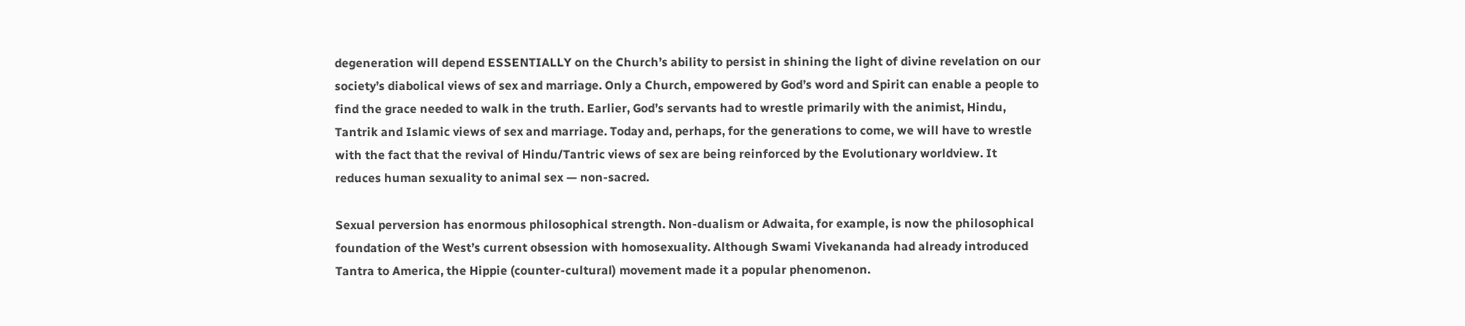degeneration will depend ESSENTIALLY on the Church’s ability to persist in shining the light of divine revelation on our society’s diabolical views of sex and marriage. Only a Church, empowered by God’s word and Spirit can enable a people to find the grace needed to walk in the truth. Earlier, God’s servants had to wrestle primarily with the animist, Hindu, Tantrik and Islamic views of sex and marriage. Today and, perhaps, for the generations to come, we will have to wrestle with the fact that the revival of Hindu/Tantric views of sex are being reinforced by the Evolutionary worldview. It reduces human sexuality to animal sex — non-sacred.

Sexual perversion has enormous philosophical strength. Non-dualism or Adwaita, for example, is now the philosophical foundation of the West’s current obsession with homosexuality. Although Swami Vivekananda had already introduced Tantra to America, the Hippie (counter-cultural) movement made it a popular phenomenon.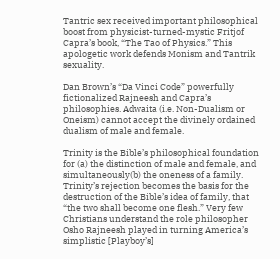Tantric sex received important philosophical boost from physicist-turned-mystic Fritjof Capra’s book, “The Tao of Physics.” This apologetic work defends Monism and Tantrik sexuality.

Dan Brown’s “Da Vinci Code” powerfully fictionalized Rajneesh and Capra’s philosophies. Adwaita (i.e. Non-Dualism or Oneism) cannot accept the divinely ordained dualism of male and female.

Trinity is the Bible’s philosophical foundation for (a) the distinction of male and female, and simultaneously(b) the oneness of a family. Trinity’s rejection becomes the basis for the destruction of the Bible’s idea of family, that “the two shall become one flesh.” Very few Christians understand the role philosopher Osho Rajneesh played in turning America’s simplistic [Playboy’s]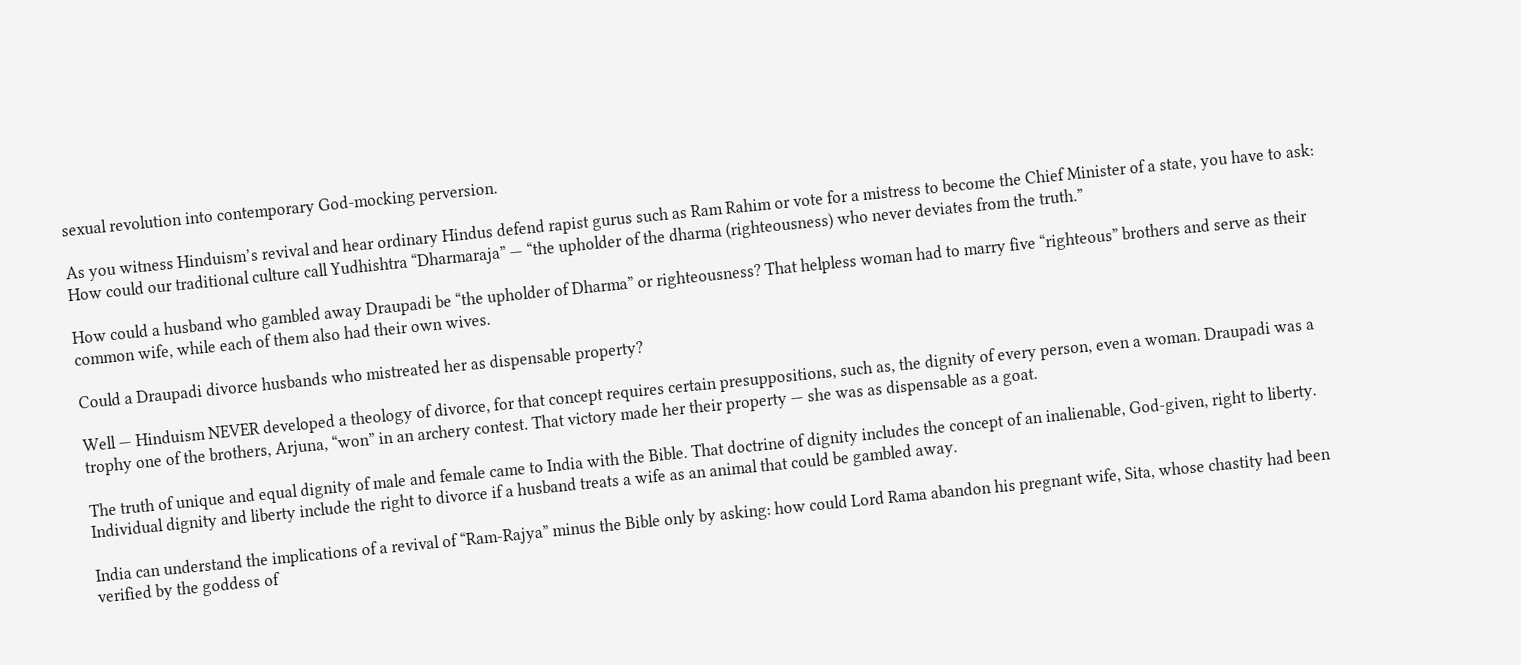sexual revolution into contemporary God-mocking perversion.

As you witness Hinduism’s revival and hear ordinary Hindus defend rapist gurus such as Ram Rahim or vote for a mistress to become the Chief Minister of a state, you have to ask: How could our traditional culture call Yudhishtra “Dharmaraja” — “the upholder of the dharma (righteousness) who never deviates from the truth.”

How could a husband who gambled away Draupadi be “the upholder of Dharma” or righteousness? That helpless woman had to marry five “righteous” brothers and serve as their common wife, while each of them also had their own wives.

Could a Draupadi divorce husbands who mistreated her as dispensable property?

Well — Hinduism NEVER developed a theology of divorce, for that concept requires certain presuppositions, such as, the dignity of every person, even a woman. Draupadi was a trophy one of the brothers, Arjuna, “won” in an archery contest. That victory made her their property — she was as dispensable as a goat.

The truth of unique and equal dignity of male and female came to India with the Bible. That doctrine of dignity includes the concept of an inalienable, God-given, right to liberty. Individual dignity and liberty include the right to divorce if a husband treats a wife as an animal that could be gambled away.

India can understand the implications of a revival of “Ram-Rajya” minus the Bible only by asking: how could Lord Rama abandon his pregnant wife, Sita, whose chastity had been verified by the goddess of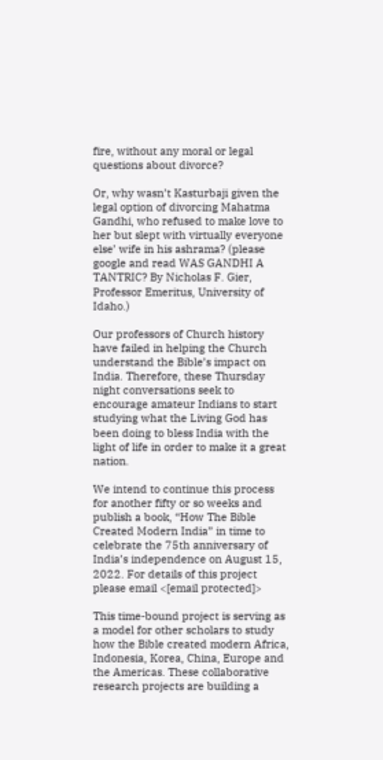fire, without any moral or legal questions about divorce?

Or, why wasn’t Kasturbaji given the legal option of divorcing Mahatma Gandhi, who refused to make love to her but slept with virtually everyone else’ wife in his ashrama? (please google and read WAS GANDHI A TANTRIC? By Nicholas F. Gier, Professor Emeritus, University of Idaho.)

Our professors of Church history have failed in helping the Church understand the Bible’s impact on India. Therefore, these Thursday night conversations seek to encourage amateur Indians to start studying what the Living God has been doing to bless India with the light of life in order to make it a great nation.

We intend to continue this process for another fifty or so weeks and publish a book, “How The Bible Created Modern India” in time to celebrate the 75th anniversary of India’s independence on August 15, 2022. For details of this project please email <[email protected]>

This time-bound project is serving as a model for other scholars to study how the Bible created modern Africa, Indonesia, Korea, China, Europe and the Americas. These collaborative research projects are building a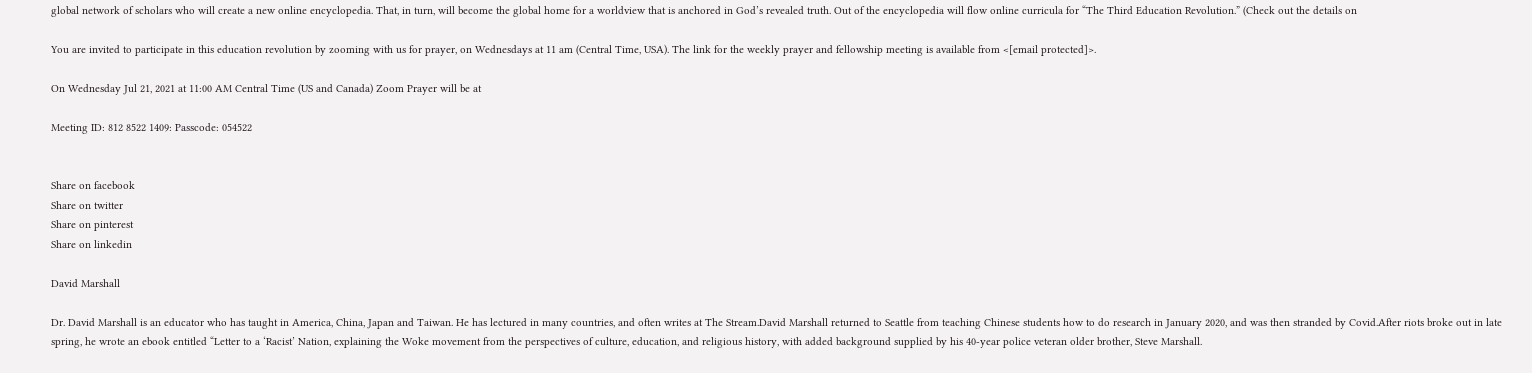global network of scholars who will create a new online encyclopedia. That, in turn, will become the global home for a worldview that is anchored in God’s revealed truth. Out of the encyclopedia will flow online curricula for “The Third Education Revolution.” (Check out the details on

You are invited to participate in this education revolution by zooming with us for prayer, on Wednesdays at 11 am (Central Time, USA). The link for the weekly prayer and fellowship meeting is available from <[email protected]>.

On Wednesday Jul 21, 2021 at 11:00 AM Central Time (US and Canada) Zoom Prayer will be at

Meeting ID: 812 8522 1409: Passcode: 054522


Share on facebook
Share on twitter
Share on pinterest
Share on linkedin

David Marshall

Dr. David Marshall is an educator who has taught in America, China, Japan and Taiwan. He has lectured in many countries, and often writes at The Stream.David Marshall returned to Seattle from teaching Chinese students how to do research in January 2020, and was then stranded by Covid.After riots broke out in late spring, he wrote an ebook entitled “Letter to a ‘Racist’ Nation, explaining the Woke movement from the perspectives of culture, education, and religious history, with added background supplied by his 40-year police veteran older brother, Steve Marshall.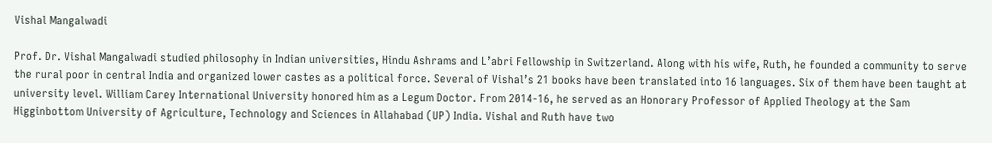Vishal Mangalwadi

Prof. Dr. Vishal Mangalwadi studied philosophy in Indian universities, Hindu Ashrams and L’abri Fellowship in Switzerland. Along with his wife, Ruth, he founded a community to serve the rural poor in central India and organized lower castes as a political force. Several of Vishal’s 21 books have been translated into 16 languages. Six of them have been taught at university level. William Carey International University honored him as a Legum Doctor. From 2014-16, he served as an Honorary Professor of Applied Theology at the Sam Higginbottom University of Agriculture, Technology and Sciences in Allahabad (UP) India. Vishal and Ruth have two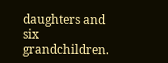daughters and six grandchildren.